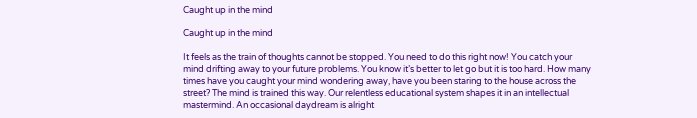Caught up in the mind

Caught up in the mind

It feels as the train of thoughts cannot be stopped. You need to do this right now! You catch your mind drifting away to your future problems. You know it’s better to let go but it is too hard. How many times have you caught your mind wondering away, have you been staring to the house across the street? The mind is trained this way. Our relentless educational system shapes it in an intellectual mastermind. An occasional daydream is alright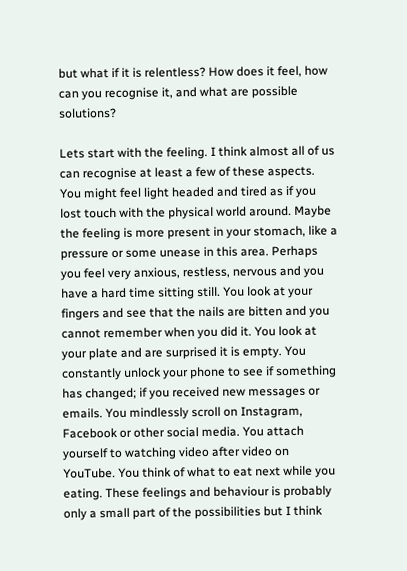but what if it is relentless? How does it feel, how can you recognise it, and what are possible solutions?

Lets start with the feeling. I think almost all of us can recognise at least a few of these aspects. You might feel light headed and tired as if you lost touch with the physical world around. Maybe the feeling is more present in your stomach, like a pressure or some unease in this area. Perhaps you feel very anxious, restless, nervous and you have a hard time sitting still. You look at your fingers and see that the nails are bitten and you cannot remember when you did it. You look at your plate and are surprised it is empty. You constantly unlock your phone to see if something has changed; if you received new messages or emails. You mindlessly scroll on Instagram, Facebook or other social media. You attach yourself to watching video after video on YouTube. You think of what to eat next while you eating. These feelings and behaviour is probably only a small part of the possibilities but I think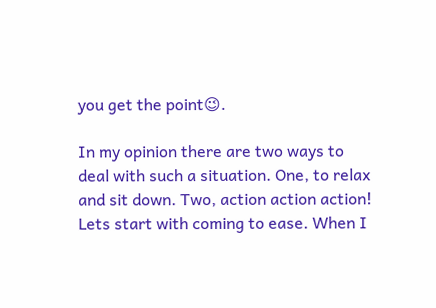you get the point😉.

In my opinion there are two ways to deal with such a situation. One, to relax and sit down. Two, action action action! Lets start with coming to ease. When I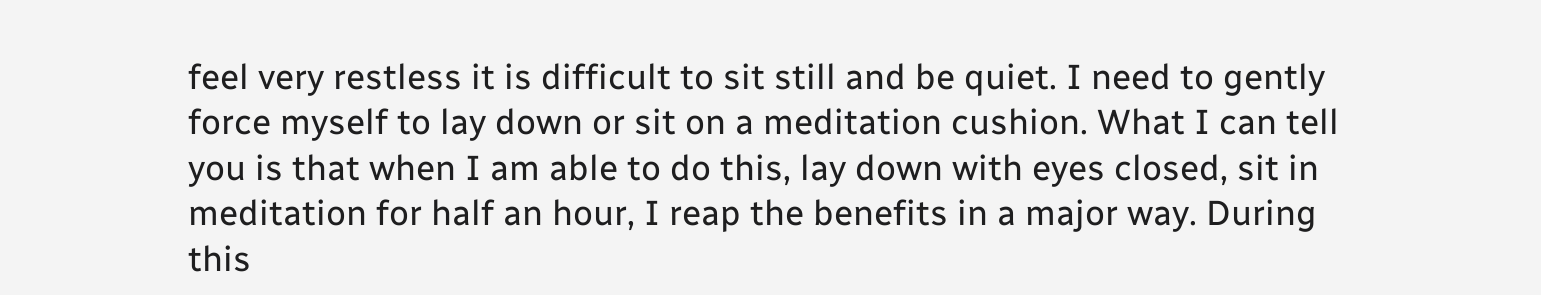feel very restless it is difficult to sit still and be quiet. I need to gently force myself to lay down or sit on a meditation cushion. What I can tell you is that when I am able to do this, lay down with eyes closed, sit in meditation for half an hour, I reap the benefits in a major way. During this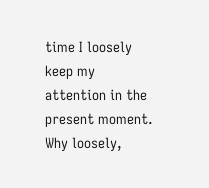time I loosely keep my attention in the present moment. Why loosely,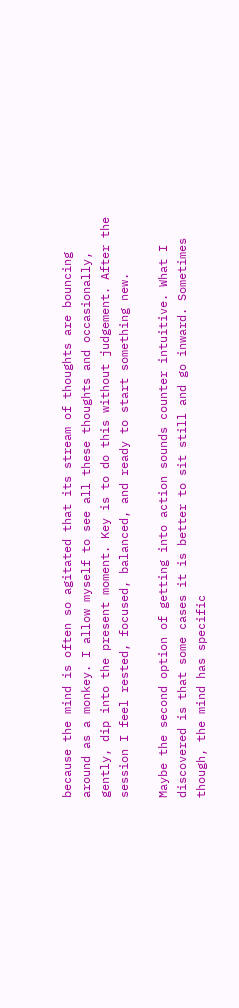because the mind is often so agitated that its stream of thoughts are bouncing around as a monkey. I allow myself to see all these thoughts and occasionally, gently, dip into the present moment. Key is to do this without judgement. After the session I feel rested, focused, balanced, and ready to start something new.

Maybe the second option of getting into action sounds counter intuitive. What I discovered is that some cases it is better to sit still and go inward. Sometimes though, the mind has specific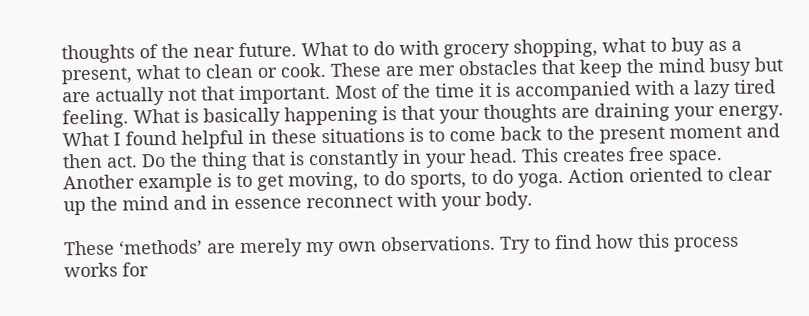thoughts of the near future. What to do with grocery shopping, what to buy as a present, what to clean or cook. These are mer obstacles that keep the mind busy but are actually not that important. Most of the time it is accompanied with a lazy tired feeling. What is basically happening is that your thoughts are draining your energy. What I found helpful in these situations is to come back to the present moment and then act. Do the thing that is constantly in your head. This creates free space. Another example is to get moving, to do sports, to do yoga. Action oriented to clear up the mind and in essence reconnect with your body.

These ‘methods’ are merely my own observations. Try to find how this process works for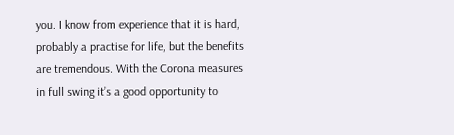you. I know from experience that it is hard, probably a practise for life, but the benefits are tremendous. With the Corona measures in full swing it’s a good opportunity to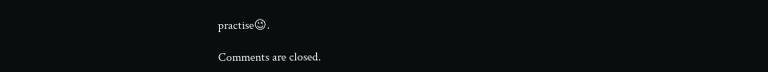practise😉.

Comments are closed.